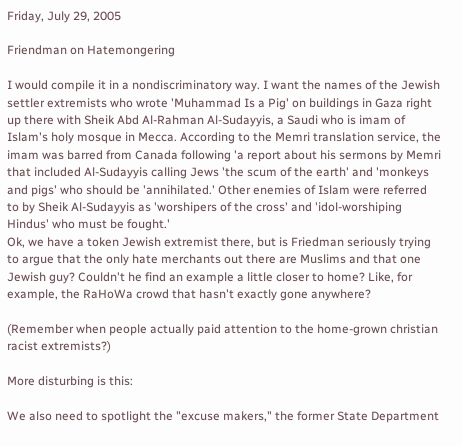Friday, July 29, 2005

Friendman on Hatemongering

I would compile it in a nondiscriminatory way. I want the names of the Jewish settler extremists who wrote 'Muhammad Is a Pig' on buildings in Gaza right up there with Sheik Abd Al-Rahman Al-Sudayyis, a Saudi who is imam of Islam's holy mosque in Mecca. According to the Memri translation service, the imam was barred from Canada following 'a report about his sermons by Memri that included Al-Sudayyis calling Jews 'the scum of the earth' and 'monkeys and pigs' who should be 'annihilated.' Other enemies of Islam were referred to by Sheik Al-Sudayyis as 'worshipers of the cross' and 'idol-worshiping Hindus' who must be fought.'
Ok, we have a token Jewish extremist there, but is Friedman seriously trying to argue that the only hate merchants out there are Muslims and that one Jewish guy? Couldn't he find an example a little closer to home? Like, for example, the RaHoWa crowd that hasn't exactly gone anywhere?

(Remember when people actually paid attention to the home-grown christian racist extremists?)

More disturbing is this:

We also need to spotlight the "excuse makers," the former State Department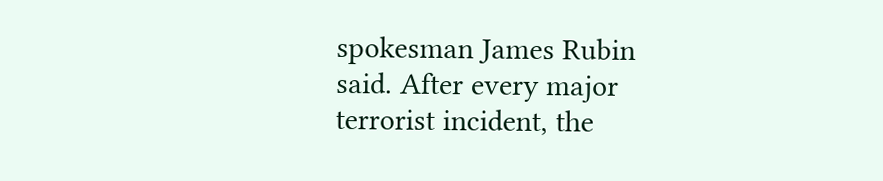spokesman James Rubin said. After every major terrorist incident, the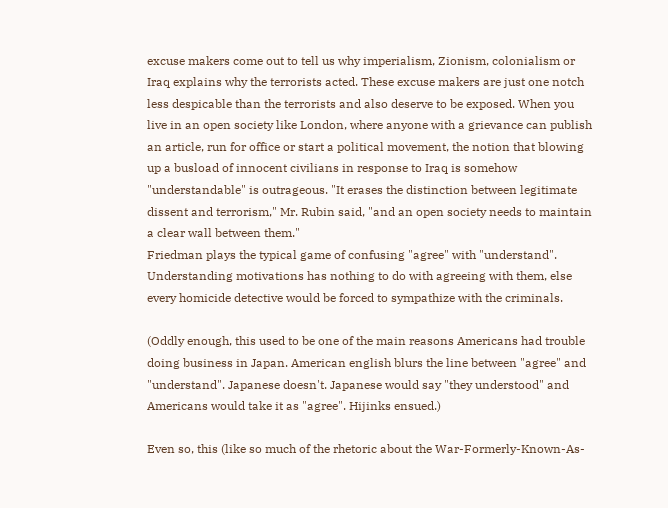excuse makers come out to tell us why imperialism, Zionism, colonialism or Iraq explains why the terrorists acted. These excuse makers are just one notch less despicable than the terrorists and also deserve to be exposed. When you live in an open society like London, where anyone with a grievance can publish an article, run for office or start a political movement, the notion that blowing up a busload of innocent civilians in response to Iraq is somehow "understandable" is outrageous. "It erases the distinction between legitimate dissent and terrorism," Mr. Rubin said, "and an open society needs to maintain a clear wall between them."
Friedman plays the typical game of confusing "agree" with "understand". Understanding motivations has nothing to do with agreeing with them, else every homicide detective would be forced to sympathize with the criminals.

(Oddly enough, this used to be one of the main reasons Americans had trouble doing business in Japan. American english blurs the line between "agree" and "understand". Japanese doesn't. Japanese would say "they understood" and Americans would take it as "agree". Hijinks ensued.)

Even so, this (like so much of the rhetoric about the War-Formerly-Known-As-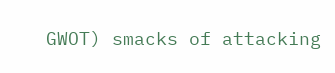GWOT) smacks of attacking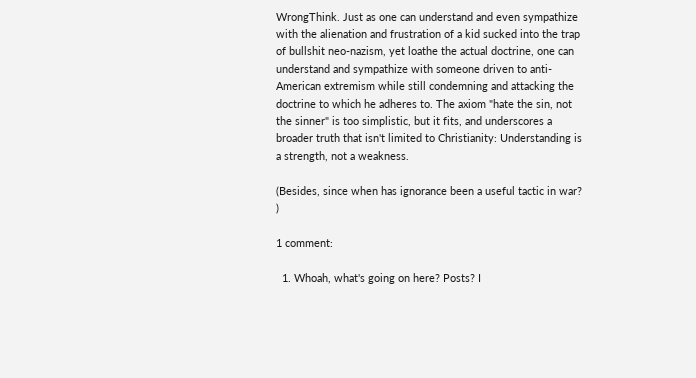WrongThink. Just as one can understand and even sympathize with the alienation and frustration of a kid sucked into the trap of bullshit neo-nazism, yet loathe the actual doctrine, one can understand and sympathize with someone driven to anti-American extremism while still condemning and attacking the doctrine to which he adheres to. The axiom "hate the sin, not the sinner" is too simplistic, but it fits, and underscores a broader truth that isn't limited to Christianity: Understanding is a strength, not a weakness.

(Besides, since when has ignorance been a useful tactic in war? )

1 comment:

  1. Whoah, what's going on here? Posts? I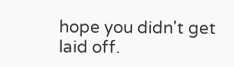hope you didn't get laid off.